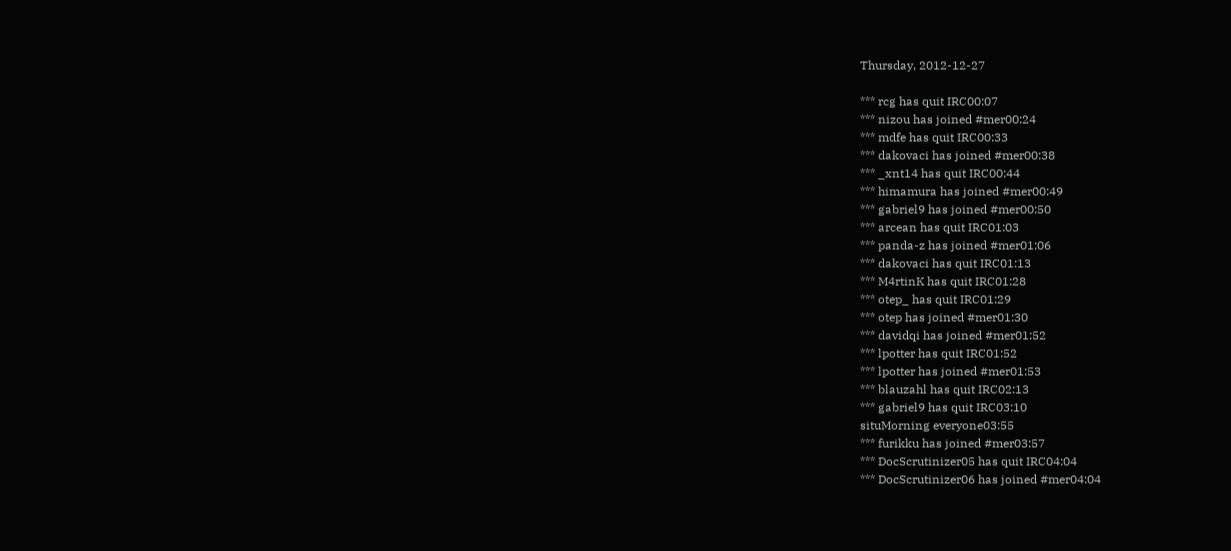Thursday, 2012-12-27

*** rcg has quit IRC00:07
*** nizou has joined #mer00:24
*** mdfe has quit IRC00:33
*** dakovaci has joined #mer00:38
*** _xnt14 has quit IRC00:44
*** himamura has joined #mer00:49
*** gabriel9 has joined #mer00:50
*** arcean has quit IRC01:03
*** panda-z has joined #mer01:06
*** dakovaci has quit IRC01:13
*** M4rtinK has quit IRC01:28
*** otep_ has quit IRC01:29
*** otep has joined #mer01:30
*** davidqi has joined #mer01:52
*** lpotter has quit IRC01:52
*** lpotter has joined #mer01:53
*** blauzahl has quit IRC02:13
*** gabriel9 has quit IRC03:10
situMorning everyone03:55
*** furikku has joined #mer03:57
*** DocScrutinizer05 has quit IRC04:04
*** DocScrutinizer06 has joined #mer04:04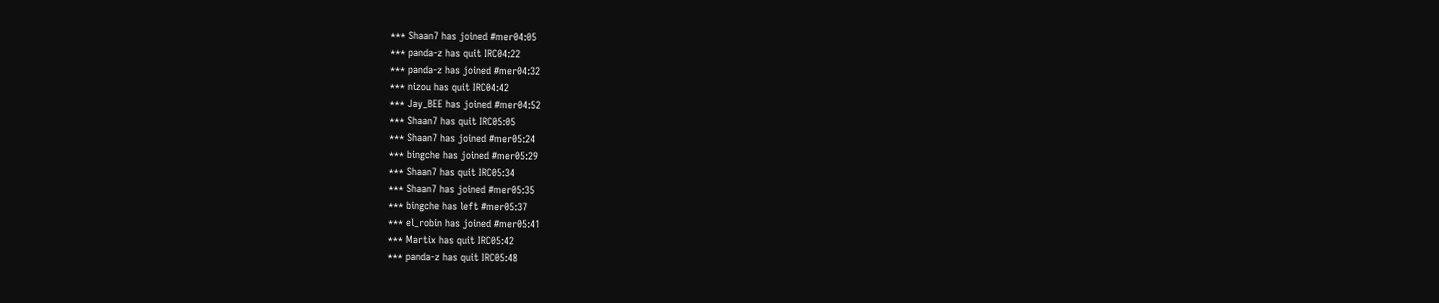*** Shaan7 has joined #mer04:05
*** panda-z has quit IRC04:22
*** panda-z has joined #mer04:32
*** nizou has quit IRC04:42
*** Jay_BEE has joined #mer04:52
*** Shaan7 has quit IRC05:05
*** Shaan7 has joined #mer05:24
*** bingche has joined #mer05:29
*** Shaan7 has quit IRC05:34
*** Shaan7 has joined #mer05:35
*** bingche has left #mer05:37
*** el_robin has joined #mer05:41
*** Martix has quit IRC05:42
*** panda-z has quit IRC05:48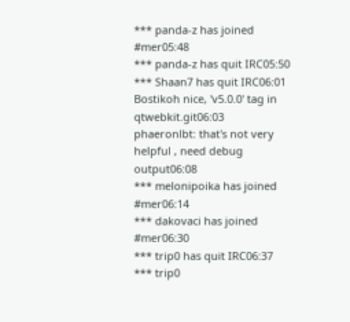*** panda-z has joined #mer05:48
*** panda-z has quit IRC05:50
*** Shaan7 has quit IRC06:01
Bostikoh nice, 'v5.0.0' tag in qtwebkit.git06:03
phaeronlbt: that's not very helpful , need debug output06:08
*** melonipoika has joined #mer06:14
*** dakovaci has joined #mer06:30
*** trip0 has quit IRC06:37
*** trip0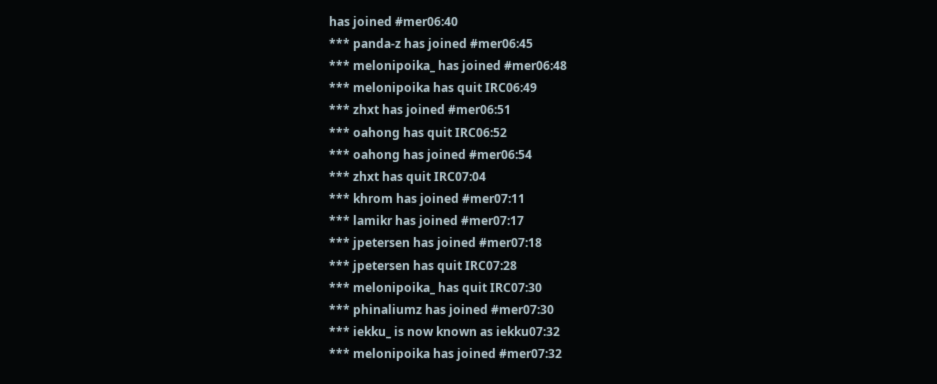has joined #mer06:40
*** panda-z has joined #mer06:45
*** melonipoika_ has joined #mer06:48
*** melonipoika has quit IRC06:49
*** zhxt has joined #mer06:51
*** oahong has quit IRC06:52
*** oahong has joined #mer06:54
*** zhxt has quit IRC07:04
*** khrom has joined #mer07:11
*** lamikr has joined #mer07:17
*** jpetersen has joined #mer07:18
*** jpetersen has quit IRC07:28
*** melonipoika_ has quit IRC07:30
*** phinaliumz has joined #mer07:30
*** iekku_ is now known as iekku07:32
*** melonipoika has joined #mer07:32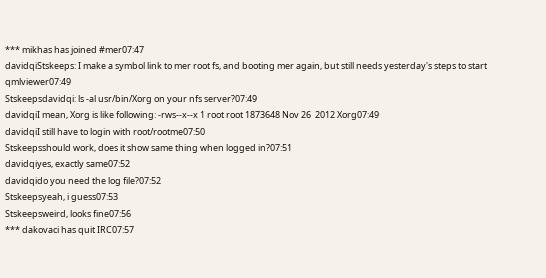*** mikhas has joined #mer07:47
davidqiStskeeps: I make a symbol link to mer root fs, and booting mer again, but still needs yesterday's steps to start qmlviewer07:49
Stskeepsdavidqi: ls -al usr/bin/Xorg on your nfs server?07:49
davidqiI mean, Xorg is like following: -rws--x--x 1 root root 1873648 Nov 26  2012 Xorg07:49
davidqiI still have to login with root/rootme07:50
Stskeepsshould work, does it show same thing when logged in?07:51
davidqiyes, exactly same07:52
davidqido you need the log file?07:52
Stskeepsyeah, i guess07:53
Stskeepsweird, looks fine07:56
*** dakovaci has quit IRC07:57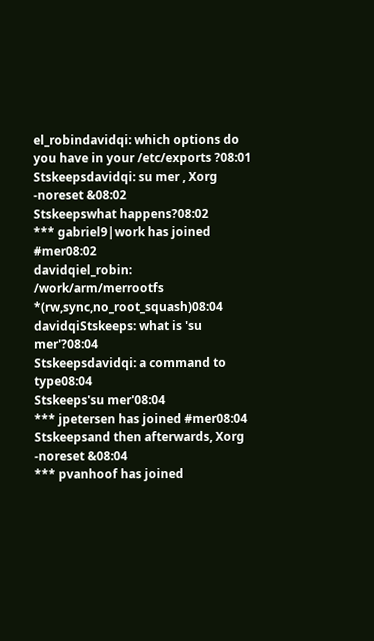el_robindavidqi: which options do you have in your /etc/exports ?08:01
Stskeepsdavidqi: su mer , Xorg -noreset &08:02
Stskeepswhat happens?08:02
*** gabriel9|work has joined #mer08:02
davidqiel_robin: /work/arm/merrootfs *(rw,sync,no_root_squash)08:04
davidqiStskeeps: what is 'su mer'?08:04
Stskeepsdavidqi: a command to type08:04
Stskeeps'su mer'08:04
*** jpetersen has joined #mer08:04
Stskeepsand then afterwards, Xorg -noreset &08:04
*** pvanhoof has joined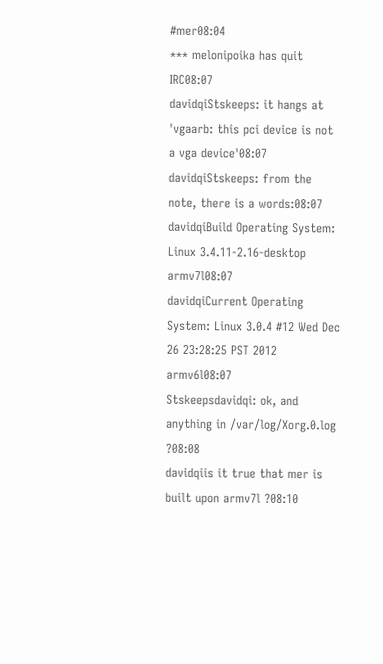#mer08:04
*** melonipoika has quit IRC08:07
davidqiStskeeps: it hangs at 'vgaarb: this pci device is not a vga device'08:07
davidqiStskeeps: from the note, there is a words:08:07
davidqiBuild Operating System: Linux 3.4.11-2.16-desktop armv7l08:07
davidqiCurrent Operating System: Linux 3.0.4 #12 Wed Dec 26 23:28:25 PST 2012 armv6l08:07
Stskeepsdavidqi: ok, and anything in /var/log/Xorg.0.log ?08:08
davidqiis it true that mer is built upon armv7l ?08:10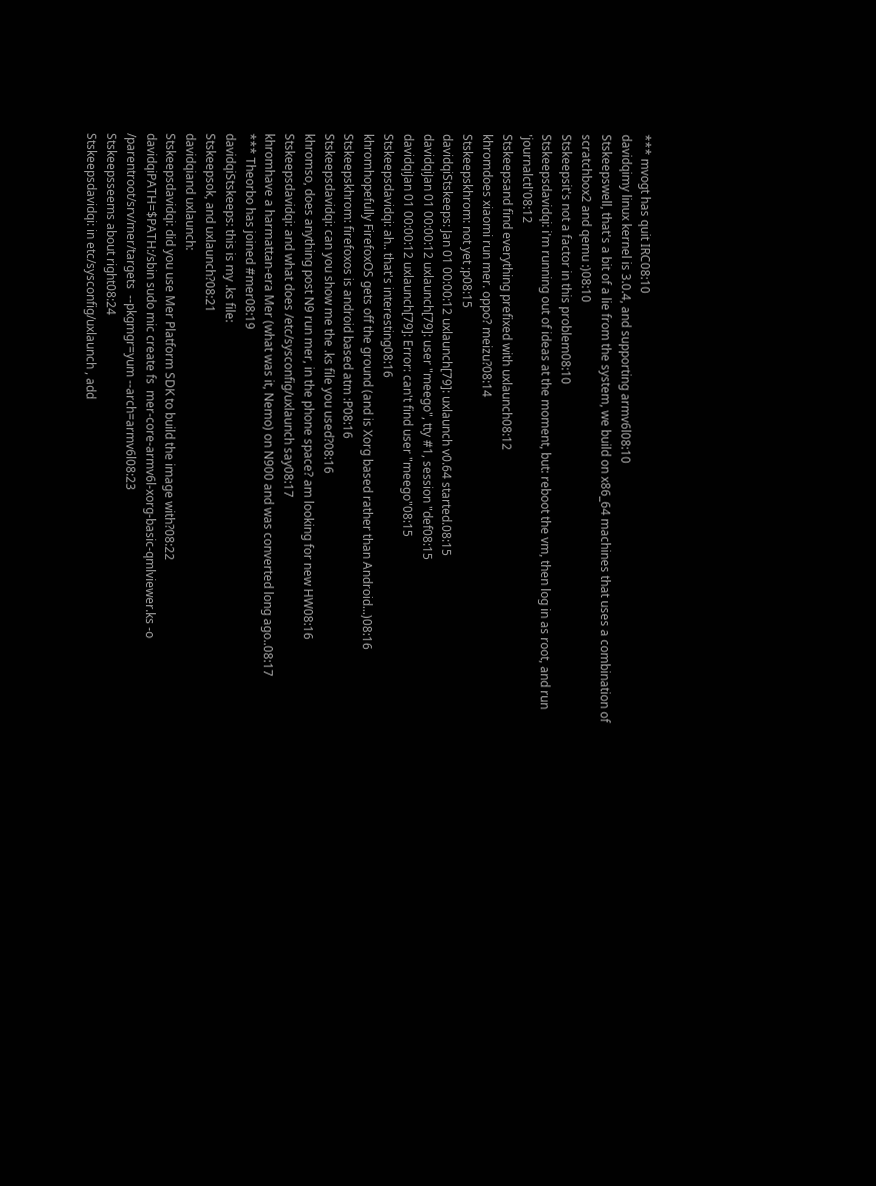*** mvogt has quit IRC08:10
davidqimy linux kernel is 3.0.4, and supporting armv6l08:10
Stskeepswell, that's a bit of a lie from the system, we build on x86_64 machines that uses a combination of scratchbox2 and qemu :)08:10
Stskeepsit's not a factor in this problem08:10
Stskeepsdavidqi: i'm running out of ideas at the moment, but: reboot the vm, then log in as root, and run 'journalctl'08:12
Stskeepsand find everything prefixed with uxlaunch08:12
khromdoes xiaomi run mer. oppo? meizu?08:14
Stskeepskhrom: not yet ;p08:15
davidqiStskeeps: Jan 01 00:00:12 uxlaunch[79]: uxlaunch v0.64 started.08:15
davidqiJan 01 00:00:12 uxlaunch[79]: user "meego", tty #1, session "def08:15
davidqiJan 01 00:00:12 uxlaunch[79]: Error: can't find user "meego"08:15
Stskeepsdavidqi: ah.. that's interesting08:16
khromhopefully FirefoxOS gets off the ground (and is Xorg based rather than Android...)08:16
Stskeepskhrom: firefoxos is android based atm :P08:16
Stskeepsdavidqi: can you show me the .ks file you used?08:16
khromso, does anything post N9 run mer, in the phone space? am looking for new HW08:16
Stskeepsdavidqi: and what does /etc/sysconfig/uxlaunch say08:17
khromhave a harmattan-era Mer (what was it, Nemo) on N900 and was converted long ago..08:17
*** Theorbo has joined #mer08:19
davidqiStskeeps: this is my .ks file:
Stskeepsok, and uxlaunch?08:21
davidqiand uxlaunch:
Stskeepsdavidqi: did you use Mer Platform SDK to build the image with?08:22
davidqiPATH=$PATH:/sbin sudo mic create fs  mer-core-armv6l-xorg-basic-qmlviewer.ks -o /parentroot/srv/mer/targets  --pkgmgr=yum --arch=armv6l08:23
Stskeepsseems about right08:24
Stskeepsdavidqi: in etc/sysconfig/uxlaunch , add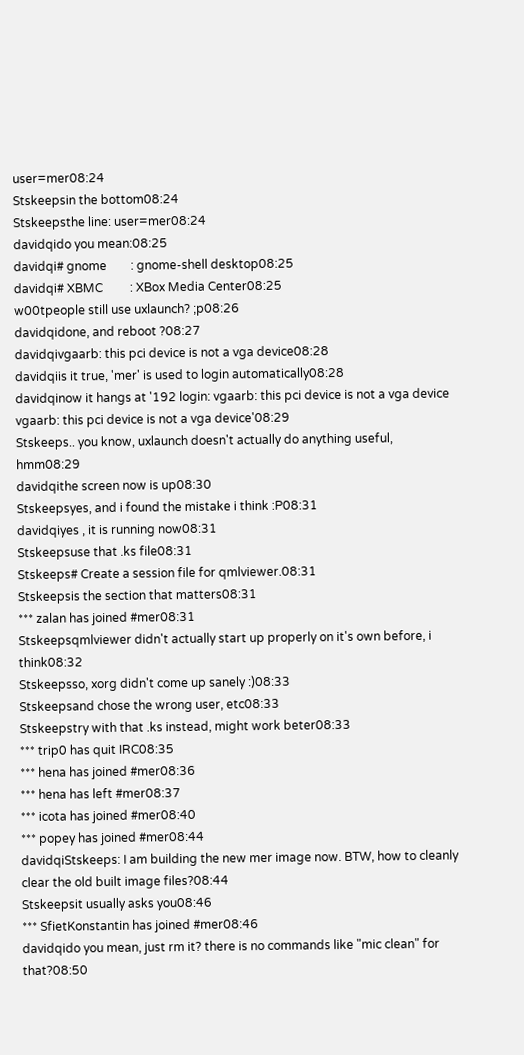user=mer08:24
Stskeepsin the bottom08:24
Stskeepsthe line: user=mer08:24
davidqido you mean:08:25
davidqi# gnome        : gnome-shell desktop08:25
davidqi# XBMC         : XBox Media Center08:25
w00tpeople still use uxlaunch? ;p08:26
davidqidone, and reboot ?08:27
davidqivgaarb: this pci device is not a vga device08:28
davidqiis it true, 'mer' is used to login automatically08:28
davidqinow it hangs at '192 login: vgaarb: this pci device is not a vga device   vgaarb: this pci device is not a vga device'08:29
Stskeeps.. you know, uxlaunch doesn't actually do anything useful, hmm08:29
davidqithe screen now is up08:30
Stskeepsyes, and i found the mistake i think :P08:31
davidqiyes , it is running now08:31
Stskeepsuse that .ks file08:31
Stskeeps# Create a session file for qmlviewer.08:31
Stskeepsis the section that matters08:31
*** zalan has joined #mer08:31
Stskeepsqmlviewer didn't actually start up properly on it's own before, i think08:32
Stskeepsso, xorg didn't come up sanely :)08:33
Stskeepsand chose the wrong user, etc08:33
Stskeepstry with that .ks instead, might work beter08:33
*** trip0 has quit IRC08:35
*** hena has joined #mer08:36
*** hena has left #mer08:37
*** icota has joined #mer08:40
*** popey has joined #mer08:44
davidqiStskeeps: I am building the new mer image now. BTW, how to cleanly clear the old built image files?08:44
Stskeepsit usually asks you08:46
*** SfietKonstantin has joined #mer08:46
davidqido you mean, just rm it? there is no commands like "mic clean" for that?08:50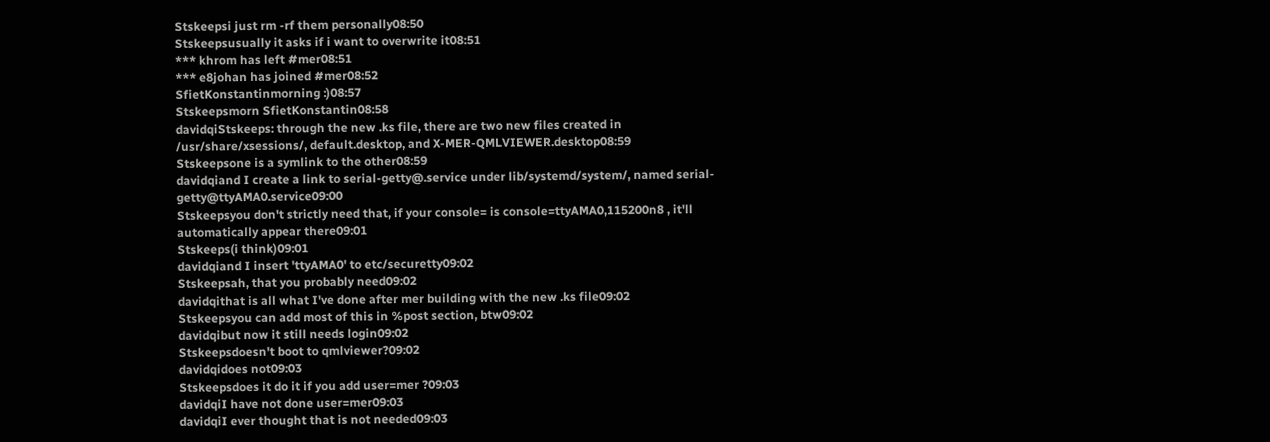Stskeepsi just rm -rf them personally08:50
Stskeepsusually it asks if i want to overwrite it08:51
*** khrom has left #mer08:51
*** e8johan has joined #mer08:52
SfietKonstantinmorning :)08:57
Stskeepsmorn SfietKonstantin08:58
davidqiStskeeps: through the new .ks file, there are two new files created in /usr/share/xsessions/, default.desktop, and X-MER-QMLVIEWER.desktop08:59
Stskeepsone is a symlink to the other08:59
davidqiand I create a link to serial-getty@.service under lib/systemd/system/, named serial-getty@ttyAMA0.service09:00
Stskeepsyou don't strictly need that, if your console= is console=ttyAMA0,115200n8 , it'll automatically appear there09:01
Stskeeps(i think)09:01
davidqiand I insert 'ttyAMA0' to etc/securetty09:02
Stskeepsah, that you probably need09:02
davidqithat is all what I've done after mer building with the new .ks file09:02
Stskeepsyou can add most of this in %post section, btw09:02
davidqibut now it still needs login09:02
Stskeepsdoesn't boot to qmlviewer?09:02
davidqidoes not09:03
Stskeepsdoes it do it if you add user=mer ?09:03
davidqiI have not done user=mer09:03
davidqiI ever thought that is not needed09:03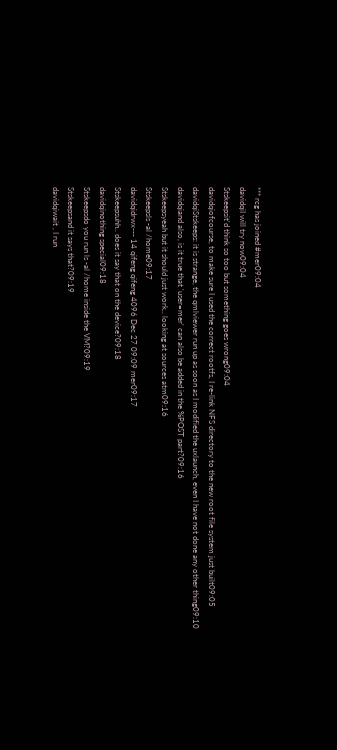*** rcg has joined #mer09:04
davidqiI will try now09:04
Stskeepsit'd think so too but something goes wrong09:04
davidqiofcourse, to make sure I used the correct rootfs, I re-link NFS directory to the new root file system just built09:05
davidqiStskeeps: it is strange, the qmlviewer run up as soon as I modified the uxlaunch, even I have not done any other thing09:10
davidqiand also, is it true that 'user=mer' can also be added in the %POST part?09:16
Stskeepsyeah but it should just work.. looking at sources atm09:16
Stskeepsls -al /home09:17
davidqidrwx--- 14 qifeng qifeng 4096 Dec 27 09:09 mer09:17
Stskeepsuhh.. does it say that on the device?09:18
davidqinothing special09:18
Stskeepsdo you run ls -al /home inside the VM?09:19
Stskeepsand it says that?09:19
davidqiwait , I run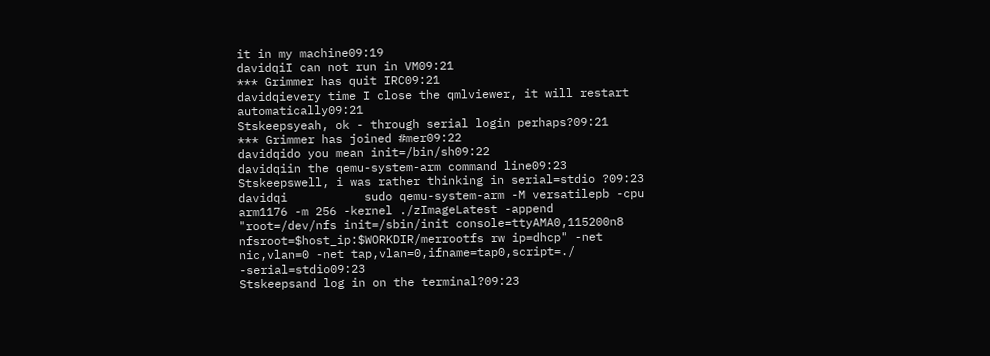it in my machine09:19
davidqiI can not run in VM09:21
*** Grimmer has quit IRC09:21
davidqievery time I close the qmlviewer, it will restart automatically09:21
Stskeepsyeah, ok - through serial login perhaps?09:21
*** Grimmer has joined #mer09:22
davidqido you mean init=/bin/sh09:22
davidqiin the qemu-system-arm command line09:23
Stskeepswell, i was rather thinking in serial=stdio ?09:23
davidqi           sudo qemu-system-arm -M versatilepb -cpu arm1176 -m 256 -kernel ./zImageLatest -append "root=/dev/nfs init=/sbin/init console=ttyAMA0,115200n8 nfsroot=$host_ip:$WORKDIR/merrootfs rw ip=dhcp" -net nic,vlan=0 -net tap,vlan=0,ifname=tap0,script=./ -serial=stdio09:23
Stskeepsand log in on the terminal?09:23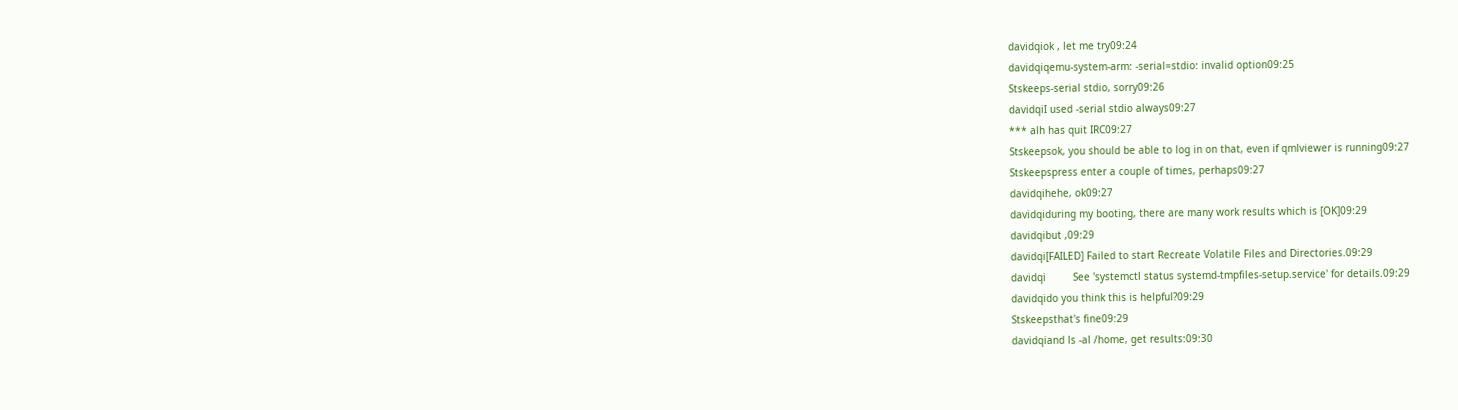davidqiok , let me try09:24
davidqiqemu-system-arm: -serial=stdio: invalid option09:25
Stskeeps-serial stdio, sorry09:26
davidqiI used -serial stdio always09:27
*** alh has quit IRC09:27
Stskeepsok, you should be able to log in on that, even if qmlviewer is running09:27
Stskeepspress enter a couple of times, perhaps09:27
davidqihehe, ok09:27
davidqiduring my booting, there are many work results which is [OK]09:29
davidqibut ,09:29
davidqi[FAILED] Failed to start Recreate Volatile Files and Directories.09:29
davidqi         See 'systemctl status systemd-tmpfiles-setup.service' for details.09:29
davidqido you think this is helpful?09:29
Stskeepsthat's fine09:29
davidqiand ls -al /home, get results:09:30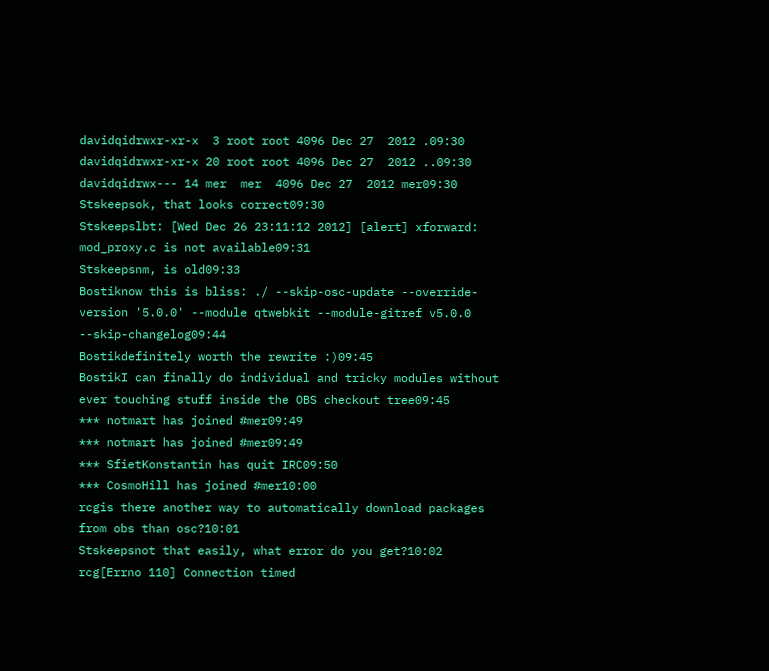davidqidrwxr-xr-x  3 root root 4096 Dec 27  2012 .09:30
davidqidrwxr-xr-x 20 root root 4096 Dec 27  2012 ..09:30
davidqidrwx--- 14 mer  mer  4096 Dec 27  2012 mer09:30
Stskeepsok, that looks correct09:30
Stskeepslbt: [Wed Dec 26 23:11:12 2012] [alert] xforward: mod_proxy.c is not available09:31
Stskeepsnm, is old09:33
Bostiknow this is bliss: ./ --skip-osc-update --override-version '5.0.0' --module qtwebkit --module-gitref v5.0.0 --skip-changelog09:44
Bostikdefinitely worth the rewrite :)09:45
BostikI can finally do individual and tricky modules without ever touching stuff inside the OBS checkout tree09:45
*** notmart has joined #mer09:49
*** notmart has joined #mer09:49
*** SfietKonstantin has quit IRC09:50
*** CosmoHill has joined #mer10:00
rcgis there another way to automatically download packages from obs than osc?10:01
Stskeepsnot that easily, what error do you get?10:02
rcg[Errno 110] Connection timed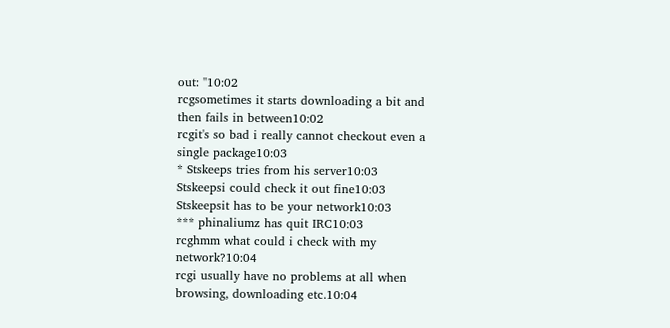out: ''10:02
rcgsometimes it starts downloading a bit and then fails in between10:02
rcgit's so bad i really cannot checkout even a single package10:03
* Stskeeps tries from his server10:03
Stskeepsi could check it out fine10:03
Stskeepsit has to be your network10:03
*** phinaliumz has quit IRC10:03
rcghmm what could i check with my network?10:04
rcgi usually have no problems at all when browsing, downloading etc.10:04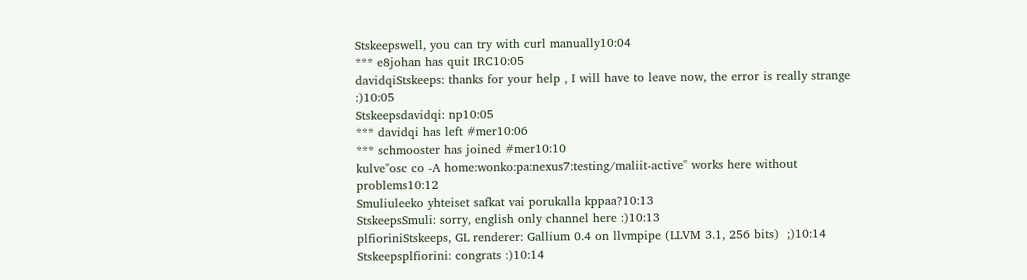Stskeepswell, you can try with curl manually10:04
*** e8johan has quit IRC10:05
davidqiStskeeps: thanks for your help , I will have to leave now, the error is really strange :)10:05
Stskeepsdavidqi: np10:05
*** davidqi has left #mer10:06
*** schmooster has joined #mer10:10
kulve"osc co -A home:wonko:pa:nexus7:testing/maliit-active" works here without problems10:12
Smuliuleeko yhteiset safkat vai porukalla kppaa?10:13
StskeepsSmuli: sorry, english only channel here :)10:13
plfioriniStskeeps, GL renderer: Gallium 0.4 on llvmpipe (LLVM 3.1, 256 bits)  ;)10:14
Stskeepsplfiorini: congrats :)10:14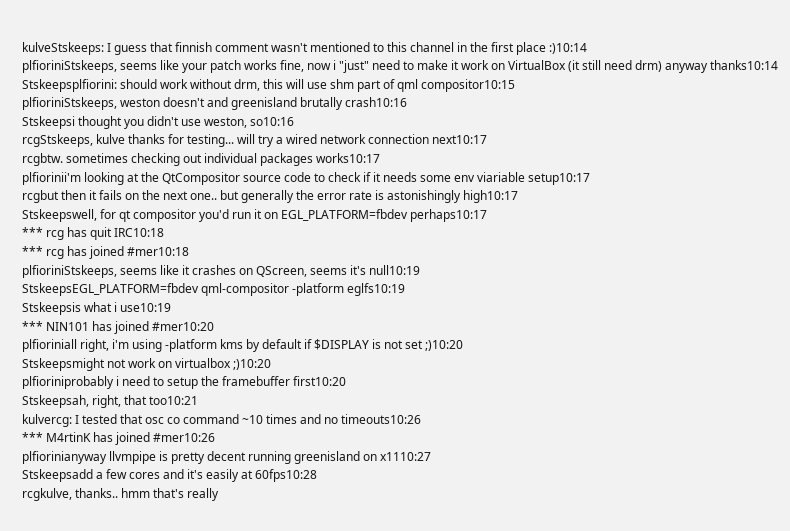kulveStskeeps: I guess that finnish comment wasn't mentioned to this channel in the first place :)10:14
plfioriniStskeeps, seems like your patch works fine, now i "just" need to make it work on VirtualBox (it still need drm) anyway thanks10:14
Stskeepsplfiorini: should work without drm, this will use shm part of qml compositor10:15
plfioriniStskeeps, weston doesn't and greenisland brutally crash10:16
Stskeepsi thought you didn't use weston, so10:16
rcgStskeeps, kulve thanks for testing... will try a wired network connection next10:17
rcgbtw. sometimes checking out individual packages works10:17
plfiorinii'm looking at the QtCompositor source code to check if it needs some env viariable setup10:17
rcgbut then it fails on the next one.. but generally the error rate is astonishingly high10:17
Stskeepswell, for qt compositor you'd run it on EGL_PLATFORM=fbdev perhaps10:17
*** rcg has quit IRC10:18
*** rcg has joined #mer10:18
plfioriniStskeeps, seems like it crashes on QScreen, seems it's null10:19
StskeepsEGL_PLATFORM=fbdev qml-compositor -platform eglfs10:19
Stskeepsis what i use10:19
*** NIN101 has joined #mer10:20
plfioriniall right, i'm using -platform kms by default if $DISPLAY is not set ;)10:20
Stskeepsmight not work on virtualbox ;)10:20
plfioriniprobably i need to setup the framebuffer first10:20
Stskeepsah, right, that too10:21
kulvercg: I tested that osc co command ~10 times and no timeouts10:26
*** M4rtinK has joined #mer10:26
plfiorinianyway llvmpipe is pretty decent running greenisland on x1110:27
Stskeepsadd a few cores and it's easily at 60fps10:28
rcgkulve, thanks.. hmm that's really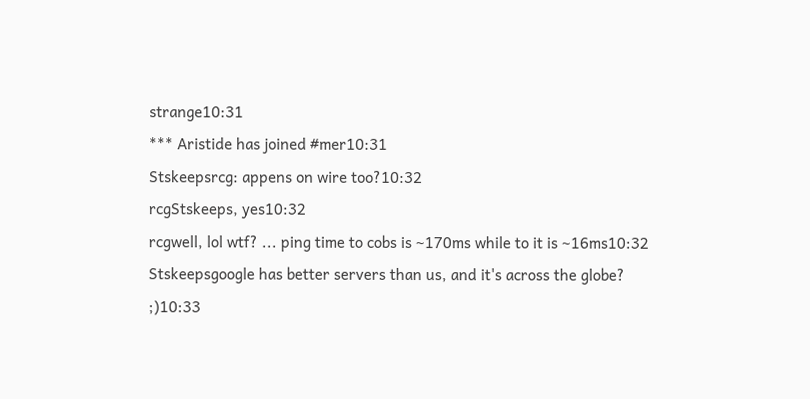strange10:31
*** Aristide has joined #mer10:31
Stskeepsrcg: appens on wire too?10:32
rcgStskeeps, yes10:32
rcgwell, lol wtf? ... ping time to cobs is ~170ms while to it is ~16ms10:32
Stskeepsgoogle has better servers than us, and it's across the globe? ;)10:33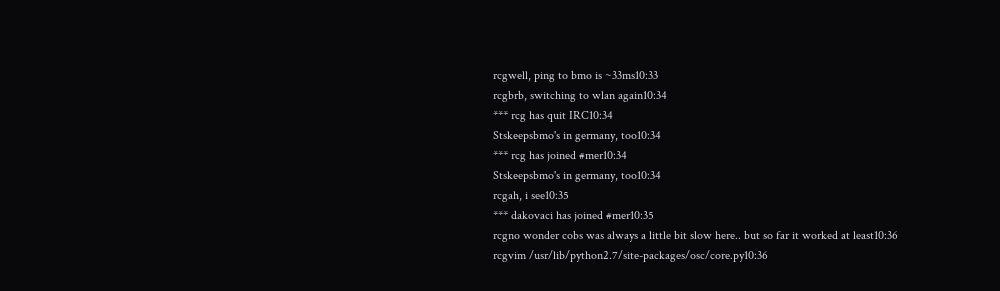rcgwell, ping to bmo is ~33ms10:33
rcgbrb, switching to wlan again10:34
*** rcg has quit IRC10:34
Stskeepsbmo's in germany, too10:34
*** rcg has joined #mer10:34
Stskeepsbmo's in germany, too10:34
rcgah, i see10:35
*** dakovaci has joined #mer10:35
rcgno wonder cobs was always a little bit slow here.. but so far it worked at least10:36
rcgvim /usr/lib/python2.7/site-packages/osc/core.py10:36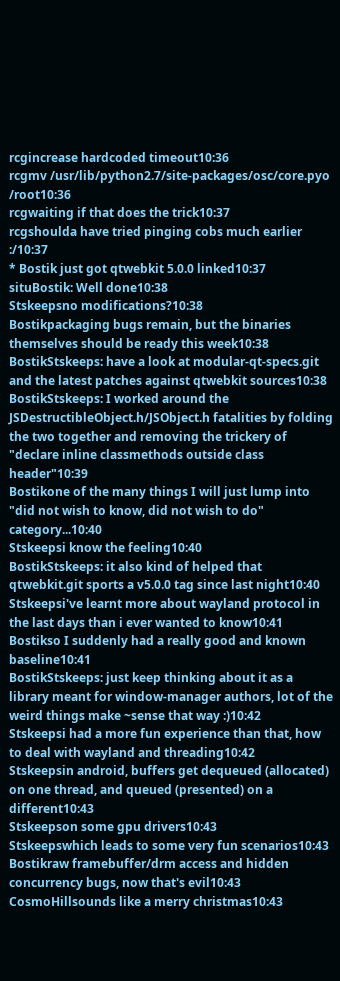rcgincrease hardcoded timeout10:36
rcgmv /usr/lib/python2.7/site-packages/osc/core.pyo /root10:36
rcgwaiting if that does the trick10:37
rcgshoulda have tried pinging cobs much earlier :/10:37
* Bostik just got qtwebkit 5.0.0 linked10:37
situBostik: Well done10:38
Stskeepsno modifications?10:38
Bostikpackaging bugs remain, but the binaries themselves should be ready this week10:38
BostikStskeeps: have a look at modular-qt-specs.git and the latest patches against qtwebkit sources10:38
BostikStskeeps: I worked around the JSDestructibleObject.h/JSObject.h fatalities by folding the two together and removing the trickery of "declare inline classmethods outside class header"10:39
Bostikone of the many things I will just lump into "did not wish to know, did not wish to do" category...10:40
Stskeepsi know the feeling10:40
BostikStskeeps: it also kind of helped that qtwebkit.git sports a v5.0.0 tag since last night10:40
Stskeepsi've learnt more about wayland protocol in the last days than i ever wanted to know10:41
Bostikso I suddenly had a really good and known baseline10:41
BostikStskeeps: just keep thinking about it as a library meant for window-manager authors, lot of the weird things make ~sense that way :)10:42
Stskeepsi had a more fun experience than that, how to deal with wayland and threading10:42
Stskeepsin android, buffers get dequeued (allocated) on one thread, and queued (presented) on a different10:43
Stskeepson some gpu drivers10:43
Stskeepswhich leads to some very fun scenarios10:43
Bostikraw framebuffer/drm access and hidden concurrency bugs, now that's evil10:43
CosmoHillsounds like a merry christmas10:43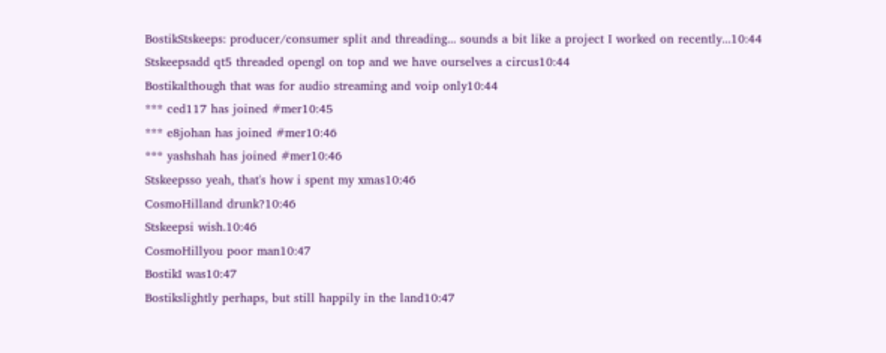BostikStskeeps: producer/consumer split and threading... sounds a bit like a project I worked on recently...10:44
Stskeepsadd qt5 threaded opengl on top and we have ourselves a circus10:44
Bostikalthough that was for audio streaming and voip only10:44
*** ced117 has joined #mer10:45
*** e8johan has joined #mer10:46
*** yashshah has joined #mer10:46
Stskeepsso yeah, that's how i spent my xmas10:46
CosmoHilland drunk?10:46
Stskeepsi wish.10:46
CosmoHillyou poor man10:47
BostikI was10:47
Bostikslightly perhaps, but still happily in the land10:47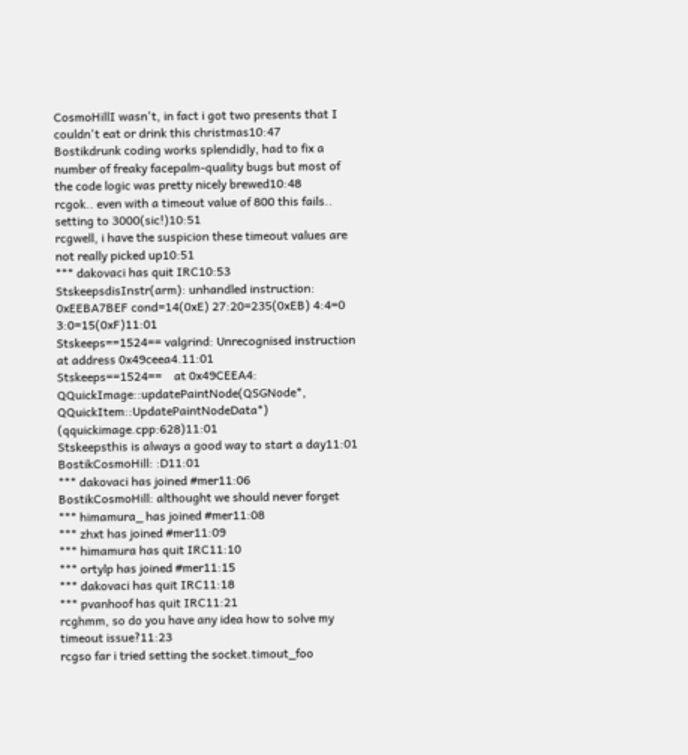CosmoHillI wasn't, in fact i got two presents that I couldn't eat or drink this christmas10:47
Bostikdrunk coding works splendidly, had to fix a number of freaky facepalm-quality bugs but most of the code logic was pretty nicely brewed10:48
rcgok.. even with a timeout value of 800 this fails.. setting to 3000(sic!)10:51
rcgwell, i have the suspicion these timeout values are not really picked up10:51
*** dakovaci has quit IRC10:53
StskeepsdisInstr(arm): unhandled instruction: 0xEEBA7BEF cond=14(0xE) 27:20=235(0xEB) 4:4=0 3:0=15(0xF)11:01
Stskeeps==1524== valgrind: Unrecognised instruction at address 0x49ceea4.11:01
Stskeeps==1524==    at 0x49CEEA4: QQuickImage::updatePaintNode(QSGNode*, QQuickItem::UpdatePaintNodeData*) (qquickimage.cpp:628)11:01
Stskeepsthis is always a good way to start a day11:01
BostikCosmoHill: :D11:01
*** dakovaci has joined #mer11:06
BostikCosmoHill: althought we should never forget
*** himamura_ has joined #mer11:08
*** zhxt has joined #mer11:09
*** himamura has quit IRC11:10
*** ortylp has joined #mer11:15
*** dakovaci has quit IRC11:18
*** pvanhoof has quit IRC11:21
rcghmm, so do you have any idea how to solve my timeout issue?11:23
rcgso far i tried setting the socket.timout_foo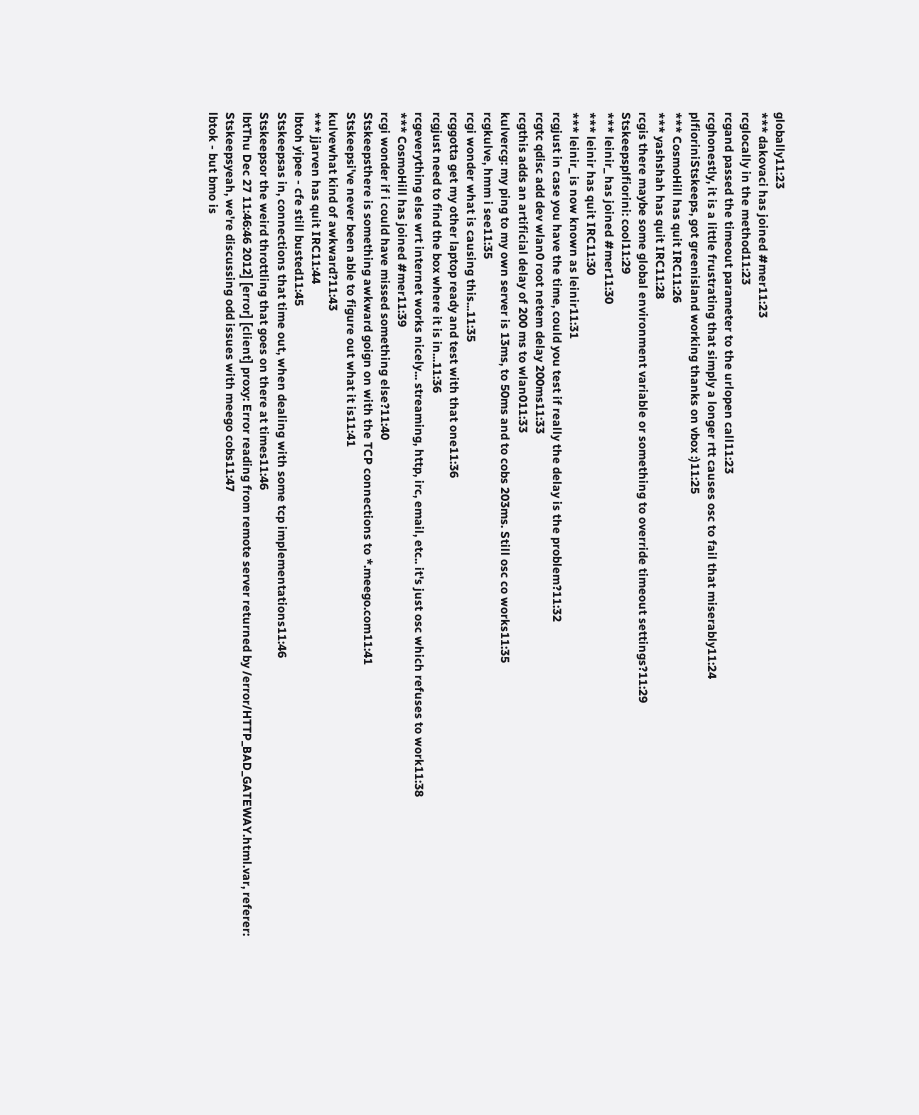globally11:23
*** dakovaci has joined #mer11:23
rcglocally in the method11:23
rcgand passed the timeout parameter to the urlopen call11:23
rcghonestly, it is a little frustrating that simply a longer rtt causes osc to fail that miserably11:24
plfioriniStskeeps, got greenisland working thanks on vbox :)11:25
*** CosmoHill has quit IRC11:26
*** yashshah has quit IRC11:28
rcgis there maybe some global environment variable or something to override timeout settings?11:29
Stskeepsplfiorini: cool11:29
*** leinir_ has joined #mer11:30
*** leinir has quit IRC11:30
*** leinir_ is now known as leinir11:31
rcgjust in case you have the time, could you test if really the delay is the problem?11:32
rcgtc qdisc add dev wlan0 root netem delay 200ms11:33
rcgthis adds an artificial delay of 200 ms to wlan011:33
kulvercg: my ping to my own server is 13ms, to 50ms and to cobs 203ms. Still osc co works11:35
rcgkulve, hmm i see11:35
rcgi wonder what is causing this...11:35
rcggotta get my other laptop ready and test with that one11:36
rcgjust need to find the box where it is in...11:36
rcgeverything else wrt internet works nicely... streaming, http, irc, email, etc.. it's just osc which refuses to work11:38
*** CosmoHill has joined #mer11:39
rcgi wonder if i could have missed something else?11:40
Stskeepsthere is something awkward goign on with the TCP connections to *.meego.com11:41
Stskeepsi've never been able to figure out what it is11:41
kulvewhat kind of awkward?11:43
*** jjarven has quit IRC11:44
lbtoh yipee - cfe still busted11:45
Stskeepsas in, connections that time out, when dealing with some tcp implementations11:46
Stskeepsor the weird throttling that goes on there at times11:46
lbtThu Dec 27 11:46:46 2012] [error] [client] proxy: Error reading from remote server returned by /error/HTTP_BAD_GATEWAY.html.var, referer:
Stskeepsyeah, we're discussing odd issues with meego cobs11:47
lbtok - but bmo is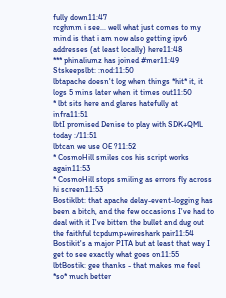fully down11:47
rcghmm i see... well what just comes to my mind is that i am now also getting ipv6 addresses (at least locally) here11:48
*** phinaliumz has joined #mer11:49
Stskeepslbt: :nod:11:50
lbtapache doesn't log when things *hit* it, it logs 5 mins later when it times out11:50
* lbt sits here and glares hatefully at infra11:51
lbtI promised Denise to play with SDK+QML today :/11:51
lbtcan we use OE ?11:52
* CosmoHill smiles cos his script works again11:53
* CosmoHill stops smiling as errors fly across hi screen11:53
Bostiklbt: that apache delay-event-logging has been a bitch, and the few occasions I've had to deal with it I've bitten the bullet and dug out the faithful tcpdump+wireshark pair11:54
Bostikit's a major PITA but at least that way I get to see exactly what goes on11:55
lbtBostik: gee thanks - that makes me feel *so* much better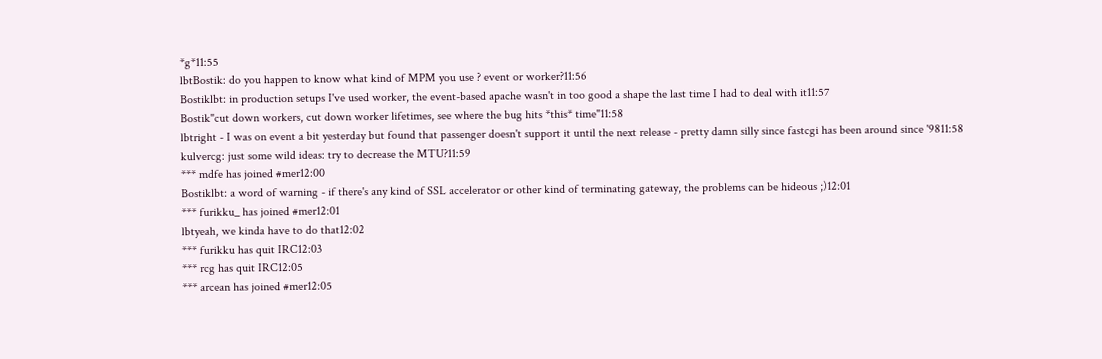*g*11:55
lbtBostik: do you happen to know what kind of MPM you use ? event or worker?11:56
Bostiklbt: in production setups I've used worker, the event-based apache wasn't in too good a shape the last time I had to deal with it11:57
Bostik"cut down workers, cut down worker lifetimes, see where the bug hits *this* time"11:58
lbtright - I was on event a bit yesterday but found that passenger doesn't support it until the next release - pretty damn silly since fastcgi has been around since '9811:58
kulvercg: just some wild ideas: try to decrease the MTU?11:59
*** mdfe has joined #mer12:00
Bostiklbt: a word of warning - if there's any kind of SSL accelerator or other kind of terminating gateway, the problems can be hideous ;)12:01
*** furikku_ has joined #mer12:01
lbtyeah, we kinda have to do that12:02
*** furikku has quit IRC12:03
*** rcg has quit IRC12:05
*** arcean has joined #mer12:05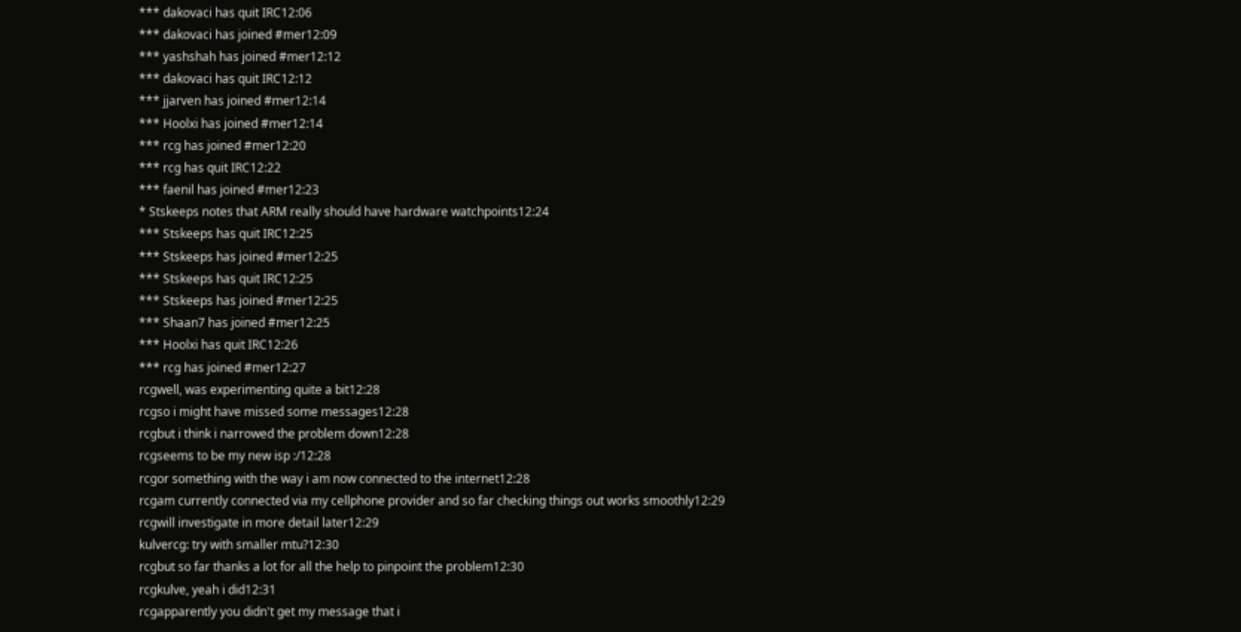*** dakovaci has quit IRC12:06
*** dakovaci has joined #mer12:09
*** yashshah has joined #mer12:12
*** dakovaci has quit IRC12:12
*** jjarven has joined #mer12:14
*** Hoolxi has joined #mer12:14
*** rcg has joined #mer12:20
*** rcg has quit IRC12:22
*** faenil has joined #mer12:23
* Stskeeps notes that ARM really should have hardware watchpoints12:24
*** Stskeeps has quit IRC12:25
*** Stskeeps has joined #mer12:25
*** Stskeeps has quit IRC12:25
*** Stskeeps has joined #mer12:25
*** Shaan7 has joined #mer12:25
*** Hoolxi has quit IRC12:26
*** rcg has joined #mer12:27
rcgwell, was experimenting quite a bit12:28
rcgso i might have missed some messages12:28
rcgbut i think i narrowed the problem down12:28
rcgseems to be my new isp :/12:28
rcgor something with the way i am now connected to the internet12:28
rcgam currently connected via my cellphone provider and so far checking things out works smoothly12:29
rcgwill investigate in more detail later12:29
kulvercg: try with smaller mtu?12:30
rcgbut so far thanks a lot for all the help to pinpoint the problem12:30
rcgkulve, yeah i did12:31
rcgapparently you didn't get my message that i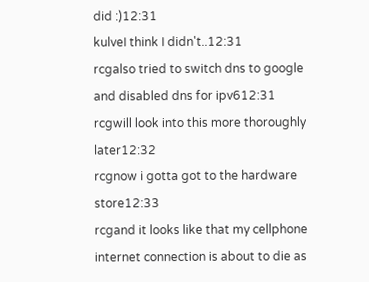did :)12:31
kulveI think I didn't..12:31
rcgalso tried to switch dns to google and disabled dns for ipv612:31
rcgwill look into this more thoroughly later12:32
rcgnow i gotta got to the hardware store12:33
rcgand it looks like that my cellphone internet connection is about to die as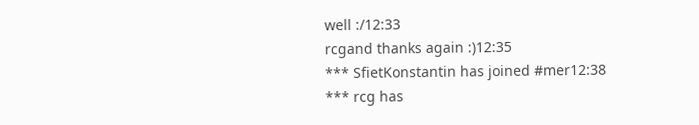well :/12:33
rcgand thanks again :)12:35
*** SfietKonstantin has joined #mer12:38
*** rcg has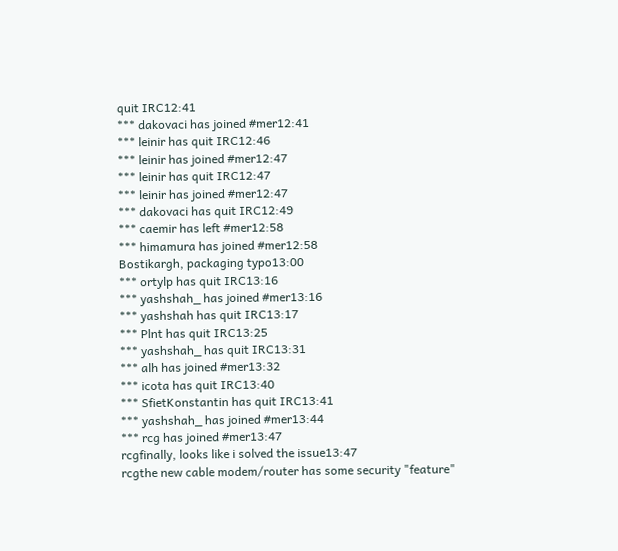quit IRC12:41
*** dakovaci has joined #mer12:41
*** leinir has quit IRC12:46
*** leinir has joined #mer12:47
*** leinir has quit IRC12:47
*** leinir has joined #mer12:47
*** dakovaci has quit IRC12:49
*** caemir has left #mer12:58
*** himamura has joined #mer12:58
Bostikargh, packaging typo13:00
*** ortylp has quit IRC13:16
*** yashshah_ has joined #mer13:16
*** yashshah has quit IRC13:17
*** Plnt has quit IRC13:25
*** yashshah_ has quit IRC13:31
*** alh has joined #mer13:32
*** icota has quit IRC13:40
*** SfietKonstantin has quit IRC13:41
*** yashshah_ has joined #mer13:44
*** rcg has joined #mer13:47
rcgfinally, looks like i solved the issue13:47
rcgthe new cable modem/router has some security "feature"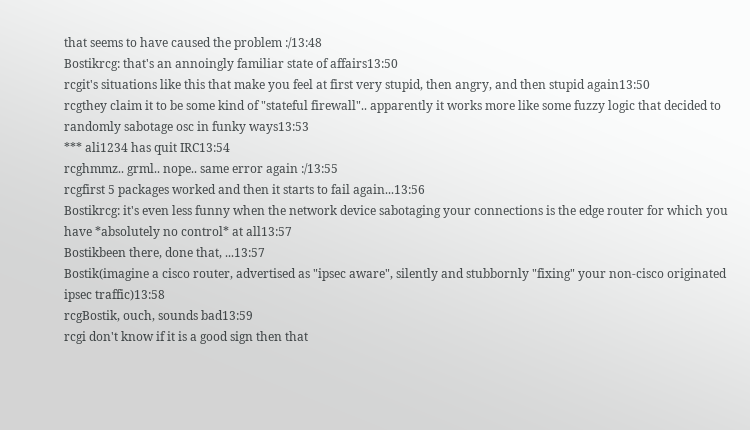that seems to have caused the problem :/13:48
Bostikrcg: that's an annoingly familiar state of affairs13:50
rcgit's situations like this that make you feel at first very stupid, then angry, and then stupid again13:50
rcgthey claim it to be some kind of "stateful firewall".. apparently it works more like some fuzzy logic that decided to randomly sabotage osc in funky ways13:53
*** ali1234 has quit IRC13:54
rcghmmz.. grml.. nope.. same error again :/13:55
rcgfirst 5 packages worked and then it starts to fail again...13:56
Bostikrcg: it's even less funny when the network device sabotaging your connections is the edge router for which you have *absolutely no control* at all13:57
Bostikbeen there, done that, ...13:57
Bostik(imagine a cisco router, advertised as "ipsec aware", silently and stubbornly "fixing" your non-cisco originated ipsec traffic)13:58
rcgBostik, ouch, sounds bad13:59
rcgi don't know if it is a good sign then that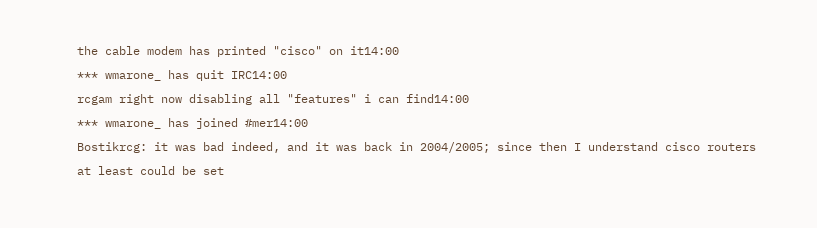the cable modem has printed "cisco" on it14:00
*** wmarone_ has quit IRC14:00
rcgam right now disabling all "features" i can find14:00
*** wmarone_ has joined #mer14:00
Bostikrcg: it was bad indeed, and it was back in 2004/2005; since then I understand cisco routers at least could be set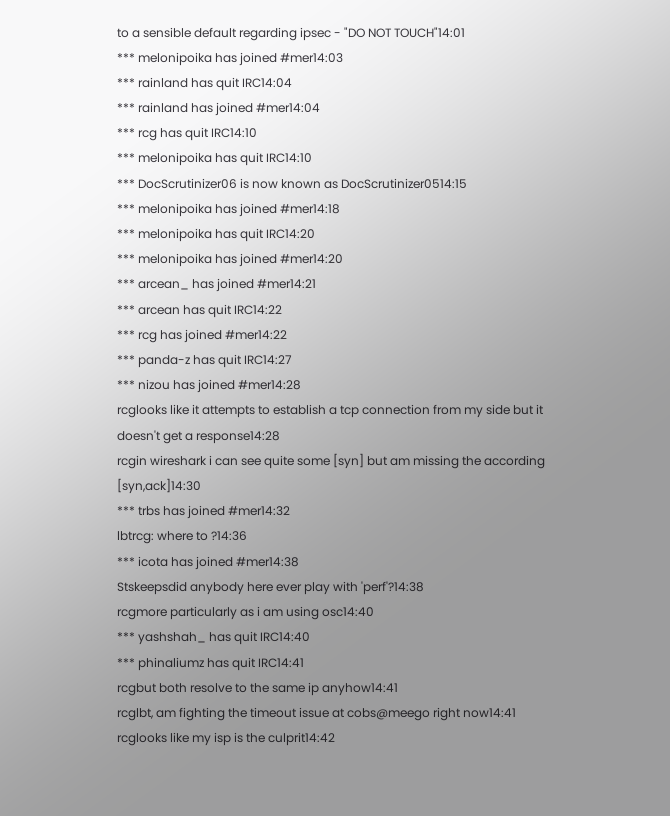to a sensible default regarding ipsec - "DO NOT TOUCH"14:01
*** melonipoika has joined #mer14:03
*** rainland has quit IRC14:04
*** rainland has joined #mer14:04
*** rcg has quit IRC14:10
*** melonipoika has quit IRC14:10
*** DocScrutinizer06 is now known as DocScrutinizer0514:15
*** melonipoika has joined #mer14:18
*** melonipoika has quit IRC14:20
*** melonipoika has joined #mer14:20
*** arcean_ has joined #mer14:21
*** arcean has quit IRC14:22
*** rcg has joined #mer14:22
*** panda-z has quit IRC14:27
*** nizou has joined #mer14:28
rcglooks like it attempts to establish a tcp connection from my side but it doesn't get a response14:28
rcgin wireshark i can see quite some [syn] but am missing the according  [syn,ack]14:30
*** trbs has joined #mer14:32
lbtrcg: where to ?14:36
*** icota has joined #mer14:38
Stskeepsdid anybody here ever play with 'perf'?14:38
rcgmore particularly as i am using osc14:40
*** yashshah_ has quit IRC14:40
*** phinaliumz has quit IRC14:41
rcgbut both resolve to the same ip anyhow14:41
rcglbt, am fighting the timeout issue at cobs@meego right now14:41
rcglooks like my isp is the culprit14:42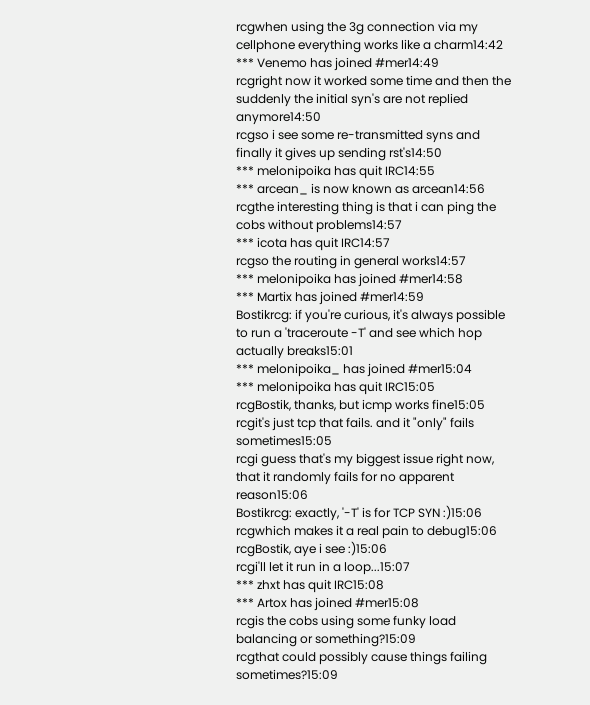rcgwhen using the 3g connection via my cellphone everything works like a charm14:42
*** Venemo has joined #mer14:49
rcgright now it worked some time and then the suddenly the initial syn's are not replied anymore14:50
rcgso i see some re-transmitted syns and finally it gives up sending rst's14:50
*** melonipoika has quit IRC14:55
*** arcean_ is now known as arcean14:56
rcgthe interesting thing is that i can ping the cobs without problems14:57
*** icota has quit IRC14:57
rcgso the routing in general works14:57
*** melonipoika has joined #mer14:58
*** Martix has joined #mer14:59
Bostikrcg: if you're curious, it's always possible to run a 'traceroute -T' and see which hop actually breaks15:01
*** melonipoika_ has joined #mer15:04
*** melonipoika has quit IRC15:05
rcgBostik, thanks, but icmp works fine15:05
rcgit's just tcp that fails. and it "only" fails sometimes15:05
rcgi guess that's my biggest issue right now, that it randomly fails for no apparent reason15:06
Bostikrcg: exactly, '-T' is for TCP SYN :)15:06
rcgwhich makes it a real pain to debug15:06
rcgBostik, aye i see :)15:06
rcgi'll let it run in a loop...15:07
*** zhxt has quit IRC15:08
*** Artox has joined #mer15:08
rcgis the cobs using some funky load balancing or something?15:09
rcgthat could possibly cause things failing sometimes?15:09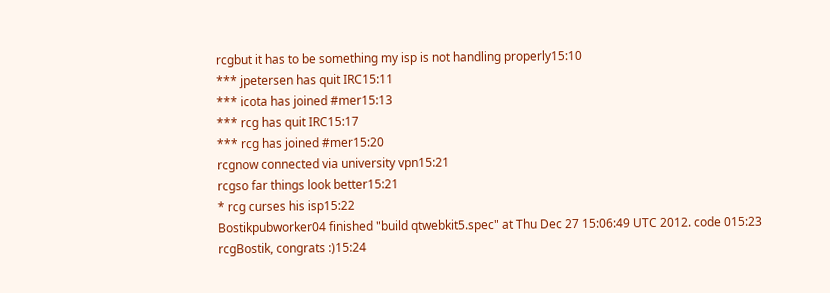rcgbut it has to be something my isp is not handling properly15:10
*** jpetersen has quit IRC15:11
*** icota has joined #mer15:13
*** rcg has quit IRC15:17
*** rcg has joined #mer15:20
rcgnow connected via university vpn15:21
rcgso far things look better15:21
* rcg curses his isp15:22
Bostikpubworker04 finished "build qtwebkit5.spec" at Thu Dec 27 15:06:49 UTC 2012. code 015:23
rcgBostik, congrats :)15:24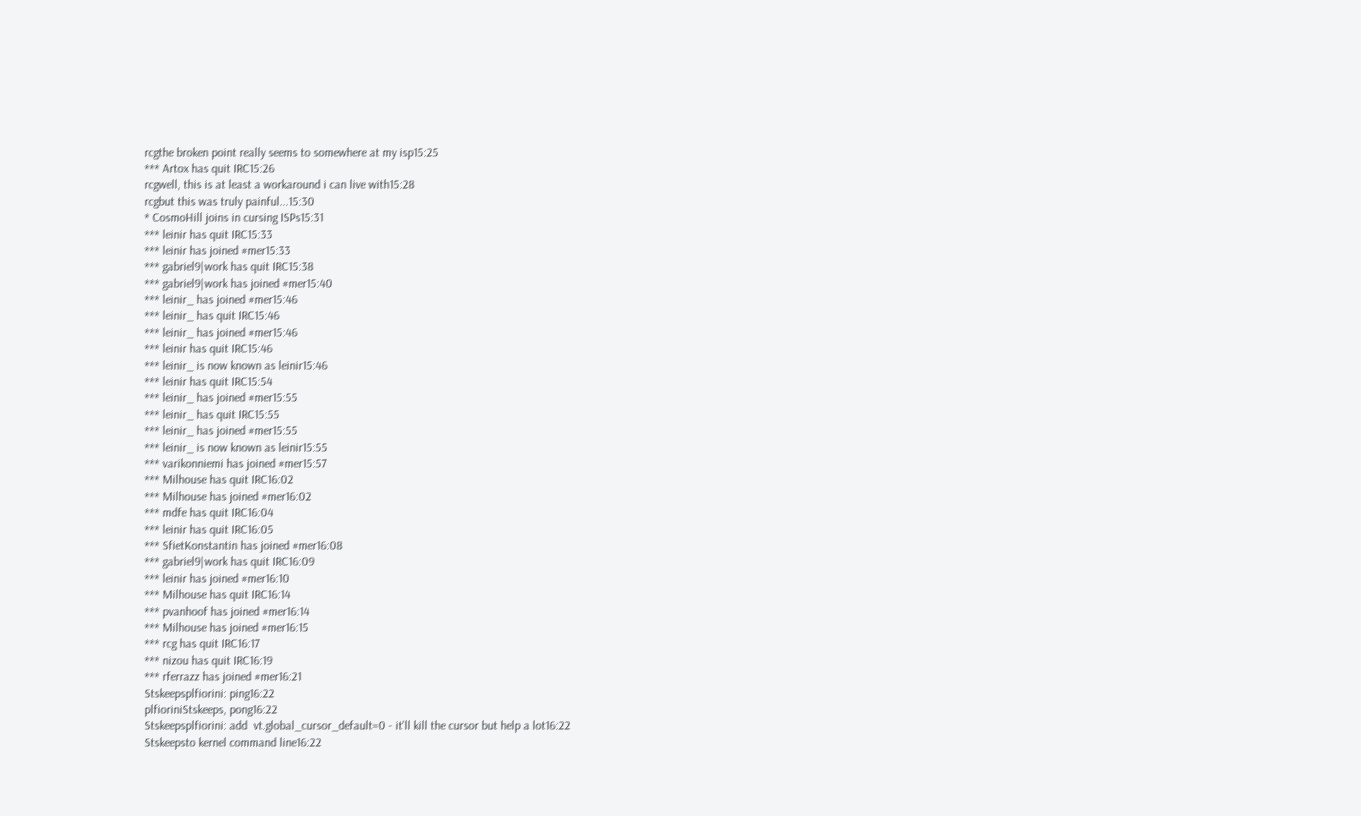rcgthe broken point really seems to somewhere at my isp15:25
*** Artox has quit IRC15:26
rcgwell, this is at least a workaround i can live with15:28
rcgbut this was truly painful...15:30
* CosmoHill joins in cursing ISPs15:31
*** leinir has quit IRC15:33
*** leinir has joined #mer15:33
*** gabriel9|work has quit IRC15:38
*** gabriel9|work has joined #mer15:40
*** leinir_ has joined #mer15:46
*** leinir_ has quit IRC15:46
*** leinir_ has joined #mer15:46
*** leinir has quit IRC15:46
*** leinir_ is now known as leinir15:46
*** leinir has quit IRC15:54
*** leinir_ has joined #mer15:55
*** leinir_ has quit IRC15:55
*** leinir_ has joined #mer15:55
*** leinir_ is now known as leinir15:55
*** varikonniemi has joined #mer15:57
*** Milhouse has quit IRC16:02
*** Milhouse has joined #mer16:02
*** mdfe has quit IRC16:04
*** leinir has quit IRC16:05
*** SfietKonstantin has joined #mer16:08
*** gabriel9|work has quit IRC16:09
*** leinir has joined #mer16:10
*** Milhouse has quit IRC16:14
*** pvanhoof has joined #mer16:14
*** Milhouse has joined #mer16:15
*** rcg has quit IRC16:17
*** nizou has quit IRC16:19
*** rferrazz has joined #mer16:21
Stskeepsplfiorini: ping16:22
plfioriniStskeeps, pong16:22
Stskeepsplfiorini: add  vt.global_cursor_default=0 - it'll kill the cursor but help a lot16:22
Stskeepsto kernel command line16:22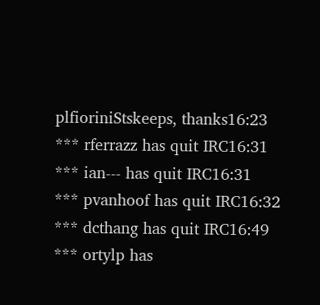plfioriniStskeeps, thanks16:23
*** rferrazz has quit IRC16:31
*** ian--- has quit IRC16:31
*** pvanhoof has quit IRC16:32
*** dcthang has quit IRC16:49
*** ortylp has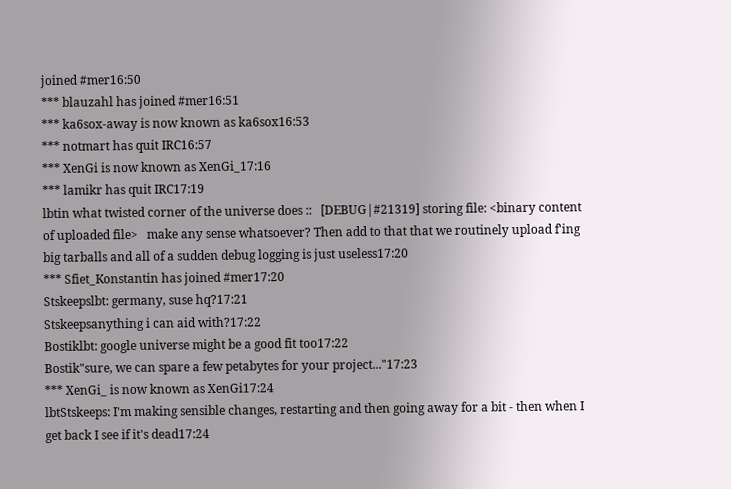joined #mer16:50
*** blauzahl has joined #mer16:51
*** ka6sox-away is now known as ka6sox16:53
*** notmart has quit IRC16:57
*** XenGi is now known as XenGi_17:16
*** lamikr has quit IRC17:19
lbtin what twisted corner of the universe does ::   [DEBUG|#21319] storing file: <binary content of uploaded file>   make any sense whatsoever? Then add to that that we routinely upload f'ing big tarballs and all of a sudden debug logging is just useless17:20
*** Sfiet_Konstantin has joined #mer17:20
Stskeepslbt: germany, suse hq?17:21
Stskeepsanything i can aid with?17:22
Bostiklbt: google universe might be a good fit too17:22
Bostik"sure, we can spare a few petabytes for your project..."17:23
*** XenGi_ is now known as XenGi17:24
lbtStskeeps: I'm making sensible changes, restarting and then going away for a bit - then when I get back I see if it's dead17:24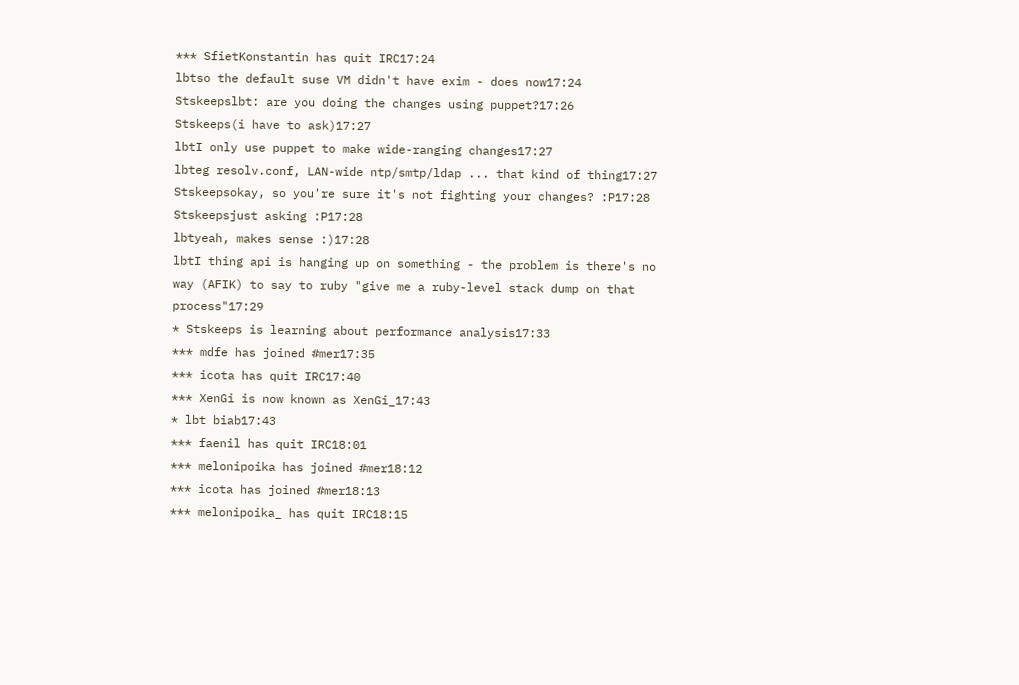*** SfietKonstantin has quit IRC17:24
lbtso the default suse VM didn't have exim - does now17:24
Stskeepslbt: are you doing the changes using puppet?17:26
Stskeeps(i have to ask)17:27
lbtI only use puppet to make wide-ranging changes17:27
lbteg resolv.conf, LAN-wide ntp/smtp/ldap ... that kind of thing17:27
Stskeepsokay, so you're sure it's not fighting your changes? :P17:28
Stskeepsjust asking :P17:28
lbtyeah, makes sense :)17:28
lbtI thing api is hanging up on something - the problem is there's no way (AFIK) to say to ruby "give me a ruby-level stack dump on that process"17:29
* Stskeeps is learning about performance analysis17:33
*** mdfe has joined #mer17:35
*** icota has quit IRC17:40
*** XenGi is now known as XenGi_17:43
* lbt biab17:43
*** faenil has quit IRC18:01
*** melonipoika has joined #mer18:12
*** icota has joined #mer18:13
*** melonipoika_ has quit IRC18:15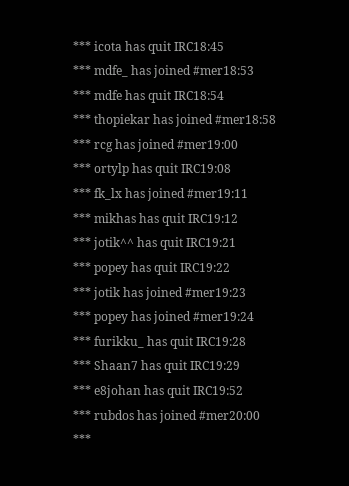*** icota has quit IRC18:45
*** mdfe_ has joined #mer18:53
*** mdfe has quit IRC18:54
*** thopiekar has joined #mer18:58
*** rcg has joined #mer19:00
*** ortylp has quit IRC19:08
*** fk_lx has joined #mer19:11
*** mikhas has quit IRC19:12
*** jotik^^ has quit IRC19:21
*** popey has quit IRC19:22
*** jotik has joined #mer19:23
*** popey has joined #mer19:24
*** furikku_ has quit IRC19:28
*** Shaan7 has quit IRC19:29
*** e8johan has quit IRC19:52
*** rubdos has joined #mer20:00
***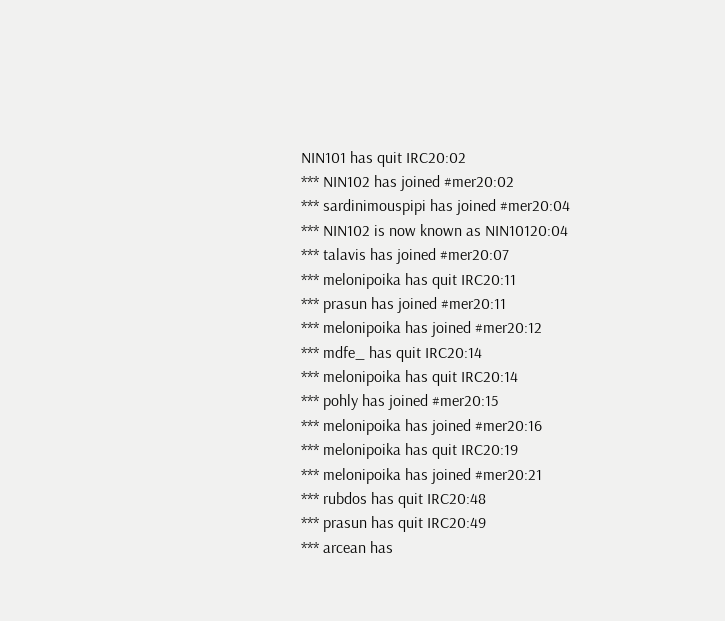NIN101 has quit IRC20:02
*** NIN102 has joined #mer20:02
*** sardinimouspipi has joined #mer20:04
*** NIN102 is now known as NIN10120:04
*** talavis has joined #mer20:07
*** melonipoika has quit IRC20:11
*** prasun has joined #mer20:11
*** melonipoika has joined #mer20:12
*** mdfe_ has quit IRC20:14
*** melonipoika has quit IRC20:14
*** pohly has joined #mer20:15
*** melonipoika has joined #mer20:16
*** melonipoika has quit IRC20:19
*** melonipoika has joined #mer20:21
*** rubdos has quit IRC20:48
*** prasun has quit IRC20:49
*** arcean has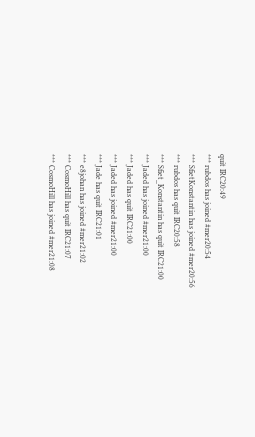quit IRC20:49
*** rubdos has joined #mer20:54
*** SfietKonstantin has joined #mer20:56
*** rubdos has quit IRC20:58
*** Sfiet_Konstantin has quit IRC21:00
*** Jaded has joined #mer21:00
*** Jaded has quit IRC21:00
*** Jaded has joined #mer21:00
*** Jade has quit IRC21:01
*** e8johan has joined #mer21:02
*** CosmoHill has quit IRC21:07
*** CosmoHill has joined #mer21:08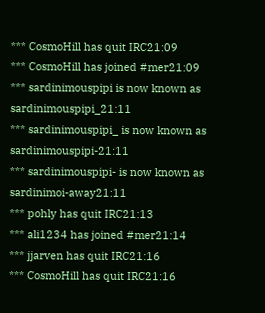*** CosmoHill has quit IRC21:09
*** CosmoHill has joined #mer21:09
*** sardinimouspipi is now known as sardinimouspipi_21:11
*** sardinimouspipi_ is now known as sardinimouspipi-21:11
*** sardinimouspipi- is now known as sardinimoi-away21:11
*** pohly has quit IRC21:13
*** ali1234 has joined #mer21:14
*** jjarven has quit IRC21:16
*** CosmoHill has quit IRC21:16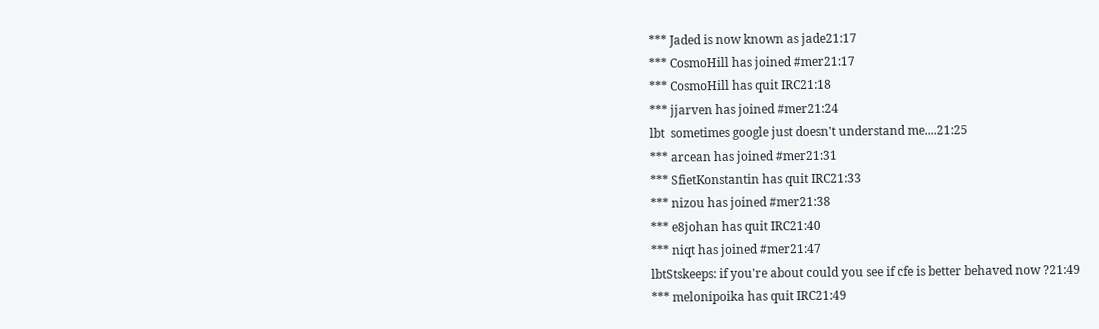*** Jaded is now known as jade21:17
*** CosmoHill has joined #mer21:17
*** CosmoHill has quit IRC21:18
*** jjarven has joined #mer21:24
lbt  sometimes google just doesn't understand me....21:25
*** arcean has joined #mer21:31
*** SfietKonstantin has quit IRC21:33
*** nizou has joined #mer21:38
*** e8johan has quit IRC21:40
*** niqt has joined #mer21:47
lbtStskeeps: if you're about could you see if cfe is better behaved now ?21:49
*** melonipoika has quit IRC21:49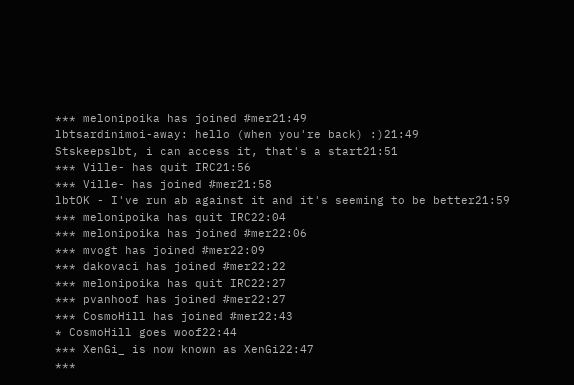*** melonipoika has joined #mer21:49
lbtsardinimoi-away: hello (when you're back) :)21:49
Stskeepslbt, i can access it, that's a start21:51
*** Ville- has quit IRC21:56
*** Ville- has joined #mer21:58
lbtOK - I've run ab against it and it's seeming to be better21:59
*** melonipoika has quit IRC22:04
*** melonipoika has joined #mer22:06
*** mvogt has joined #mer22:09
*** dakovaci has joined #mer22:22
*** melonipoika has quit IRC22:27
*** pvanhoof has joined #mer22:27
*** CosmoHill has joined #mer22:43
* CosmoHill goes woof22:44
*** XenGi_ is now known as XenGi22:47
***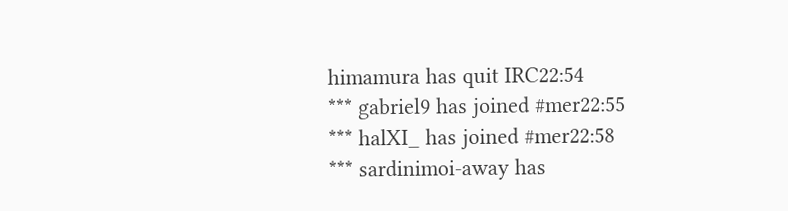himamura has quit IRC22:54
*** gabriel9 has joined #mer22:55
*** halXI_ has joined #mer22:58
*** sardinimoi-away has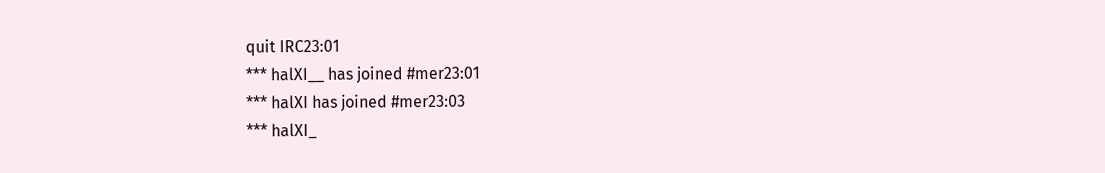quit IRC23:01
*** halXI__ has joined #mer23:01
*** halXI has joined #mer23:03
*** halXI_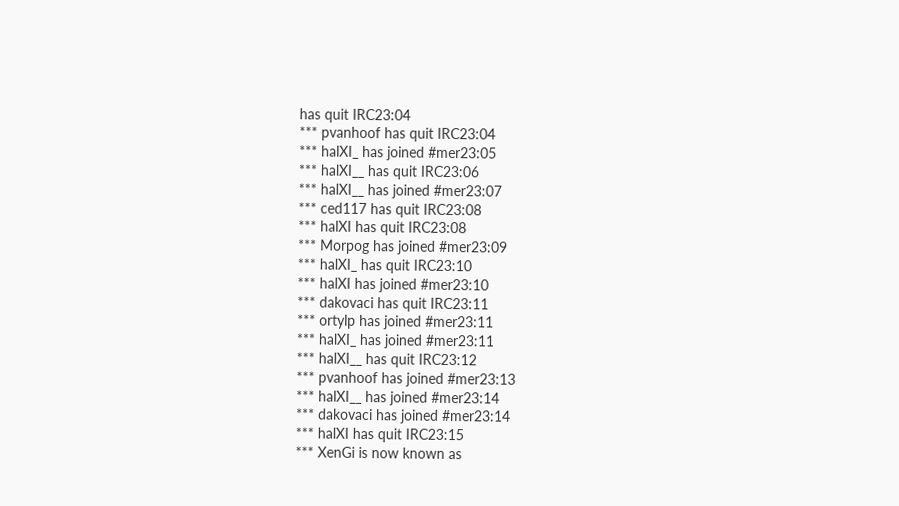has quit IRC23:04
*** pvanhoof has quit IRC23:04
*** halXI_ has joined #mer23:05
*** halXI__ has quit IRC23:06
*** halXI__ has joined #mer23:07
*** ced117 has quit IRC23:08
*** halXI has quit IRC23:08
*** Morpog has joined #mer23:09
*** halXI_ has quit IRC23:10
*** halXI has joined #mer23:10
*** dakovaci has quit IRC23:11
*** ortylp has joined #mer23:11
*** halXI_ has joined #mer23:11
*** halXI__ has quit IRC23:12
*** pvanhoof has joined #mer23:13
*** halXI__ has joined #mer23:14
*** dakovaci has joined #mer23:14
*** halXI has quit IRC23:15
*** XenGi is now known as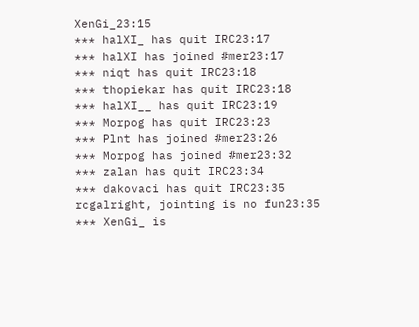XenGi_23:15
*** halXI_ has quit IRC23:17
*** halXI has joined #mer23:17
*** niqt has quit IRC23:18
*** thopiekar has quit IRC23:18
*** halXI__ has quit IRC23:19
*** Morpog has quit IRC23:23
*** Plnt has joined #mer23:26
*** Morpog has joined #mer23:32
*** zalan has quit IRC23:34
*** dakovaci has quit IRC23:35
rcgalright, jointing is no fun23:35
*** XenGi_ is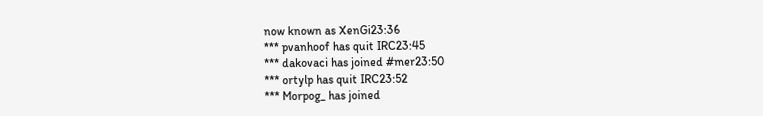now known as XenGi23:36
*** pvanhoof has quit IRC23:45
*** dakovaci has joined #mer23:50
*** ortylp has quit IRC23:52
*** Morpog_ has joined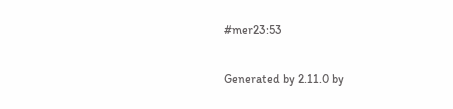#mer23:53

Generated by 2.11.0 by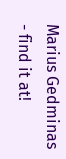Marius Gedminas - find it at!